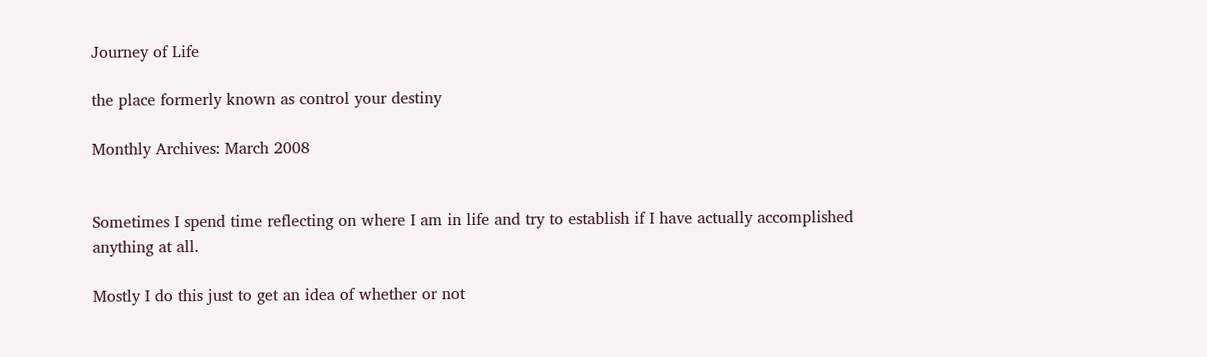Journey of Life

the place formerly known as control your destiny

Monthly Archives: March 2008


Sometimes I spend time reflecting on where I am in life and try to establish if I have actually accomplished anything at all.

Mostly I do this just to get an idea of whether or not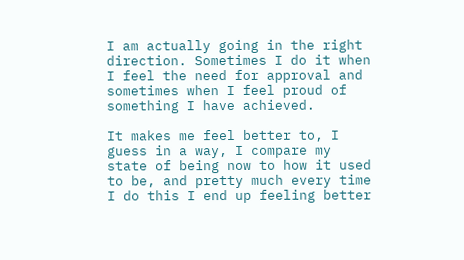I am actually going in the right direction. Sometimes I do it when I feel the need for approval and sometimes when I feel proud of something I have achieved.

It makes me feel better to, I guess in a way, I compare my state of being now to how it used to be, and pretty much every time I do this I end up feeling better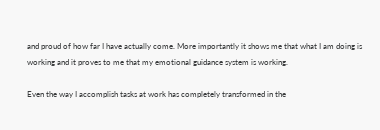and proud of how far I have actually come. More importantly it shows me that what I am doing is working and it proves to me that my emotional guidance system is working.

Even the way I accomplish tasks at work has completely transformed in the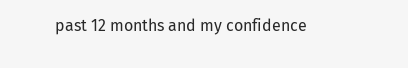past 12 months and my confidence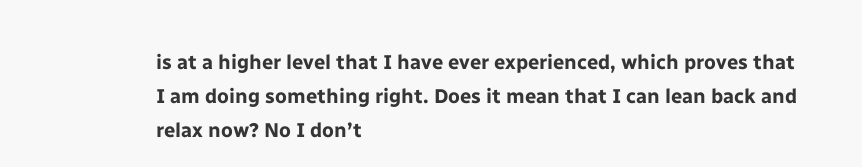is at a higher level that I have ever experienced, which proves that I am doing something right. Does it mean that I can lean back and relax now? No I don’t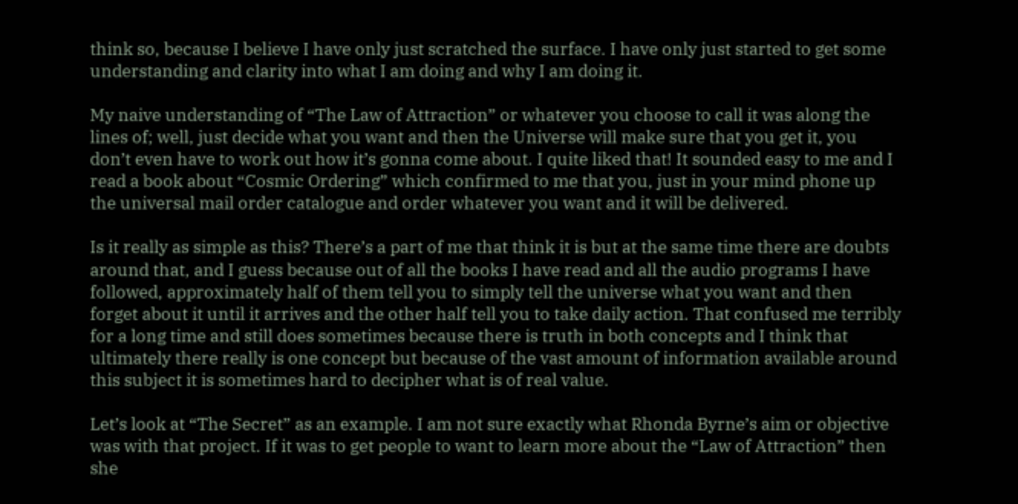think so, because I believe I have only just scratched the surface. I have only just started to get some understanding and clarity into what I am doing and why I am doing it.

My naive understanding of “The Law of Attraction” or whatever you choose to call it was along the lines of; well, just decide what you want and then the Universe will make sure that you get it, you don’t even have to work out how it’s gonna come about. I quite liked that! It sounded easy to me and I read a book about “Cosmic Ordering” which confirmed to me that you, just in your mind phone up the universal mail order catalogue and order whatever you want and it will be delivered.

Is it really as simple as this? There’s a part of me that think it is but at the same time there are doubts around that, and I guess because out of all the books I have read and all the audio programs I have followed, approximately half of them tell you to simply tell the universe what you want and then forget about it until it arrives and the other half tell you to take daily action. That confused me terribly for a long time and still does sometimes because there is truth in both concepts and I think that ultimately there really is one concept but because of the vast amount of information available around this subject it is sometimes hard to decipher what is of real value.

Let’s look at “The Secret” as an example. I am not sure exactly what Rhonda Byrne’s aim or objective was with that project. If it was to get people to want to learn more about the “Law of Attraction” then she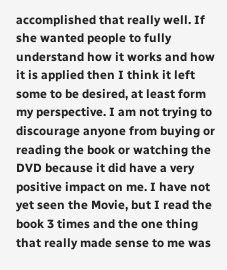accomplished that really well. If she wanted people to fully understand how it works and how it is applied then I think it left some to be desired, at least form my perspective. I am not trying to discourage anyone from buying or reading the book or watching the DVD because it did have a very positive impact on me. I have not yet seen the Movie, but I read the book 3 times and the one thing that really made sense to me was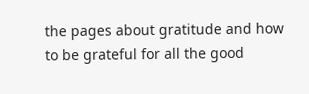the pages about gratitude and how to be grateful for all the good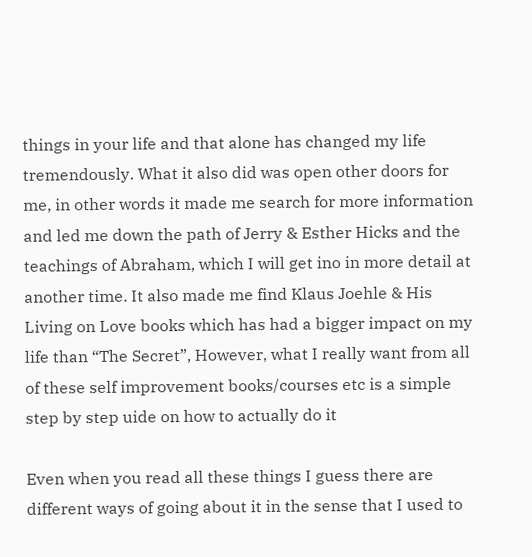things in your life and that alone has changed my life tremendously. What it also did was open other doors for me, in other words it made me search for more information and led me down the path of Jerry & Esther Hicks and the teachings of Abraham, which I will get ino in more detail at another time. It also made me find Klaus Joehle & His Living on Love books which has had a bigger impact on my life than “The Secret”, However, what I really want from all of these self improvement books/courses etc is a simple step by step uide on how to actually do it

Even when you read all these things I guess there are different ways of going about it in the sense that I used to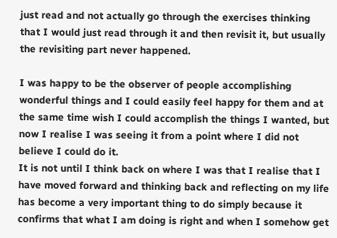just read and not actually go through the exercises thinking that I would just read through it and then revisit it, but usually the revisiting part never happened.

I was happy to be the observer of people accomplishing wonderful things and I could easily feel happy for them and at the same time wish I could accomplish the things I wanted, but now I realise I was seeing it from a point where I did not believe I could do it.
It is not until I think back on where I was that I realise that I have moved forward and thinking back and reflecting on my life has become a very important thing to do simply because it confirms that what I am doing is right and when I somehow get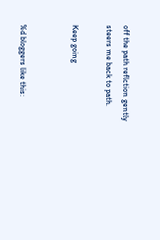off the path reflction gently steers me back to path.

Keep going


%d bloggers like this: